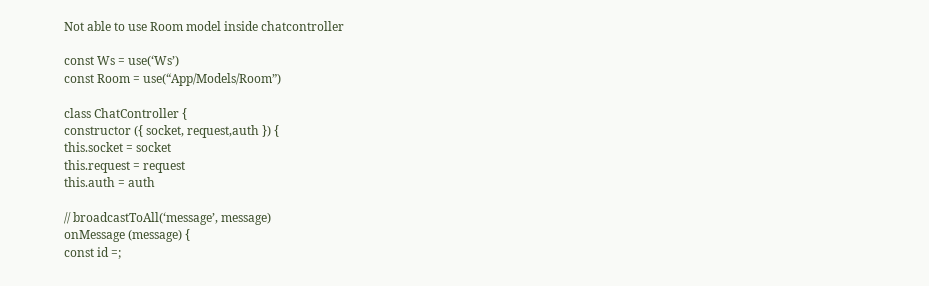Not able to use Room model inside chatcontroller

const Ws = use(‘Ws’)
const Room = use(“App/Models/Room”)

class ChatController {
constructor ({ socket, request,auth }) {
this.socket = socket
this.request = request
this.auth = auth

// broadcastToAll(‘message’, message)
onMessage (message) {
const id =;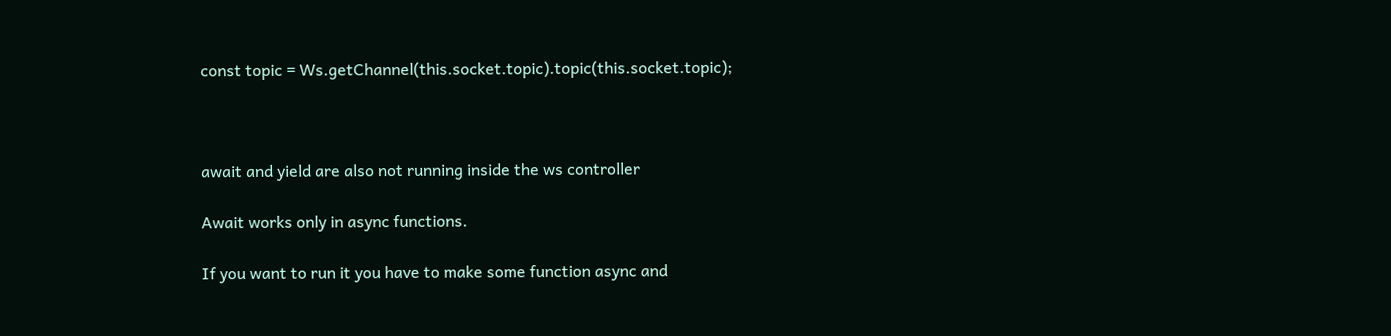const topic = Ws.getChannel(this.socket.topic).topic(this.socket.topic);



await and yield are also not running inside the ws controller

Await works only in async functions.

If you want to run it you have to make some function async and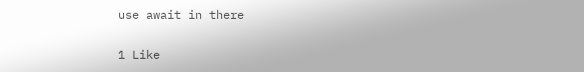use await in there

1 Like